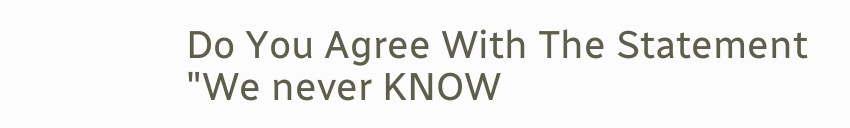Do You Agree With The Statement "We never KNOW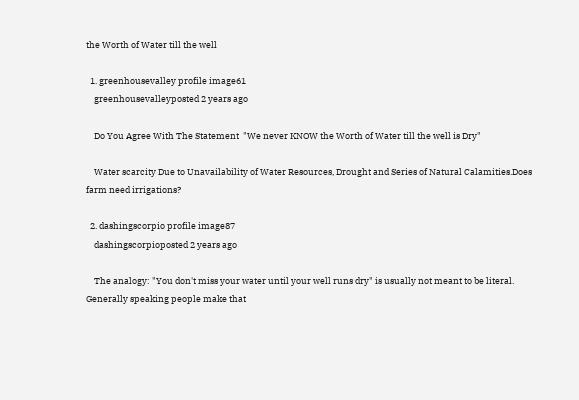the Worth of Water till the well

  1. greenhousevalley profile image61
    greenhousevalleyposted 2 years ago

    Do You Agree With The Statement  "We never KNOW the Worth of Water till the well is Dry"

    Water scarcity Due to Unavailability of Water Resources, Drought and Series of Natural Calamities.Does farm need irrigations?

  2. dashingscorpio profile image87
    dashingscorpioposted 2 years ago

    The analogy: "You don't miss your water until your well runs dry" is usually not meant to be literal. Generally speaking people make that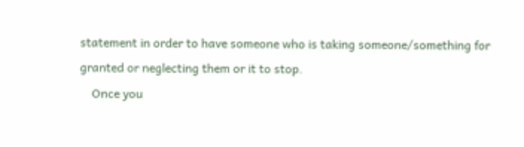statement in order to have someone who is taking someone/something for granted or neglecting them or it to stop.
    Once you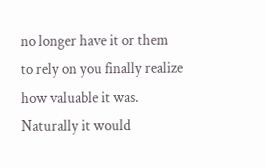no longer have it or them to rely on you finally realize how valuable it was. Naturally it would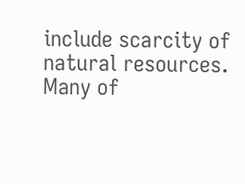include scarcity of natural resources. Many of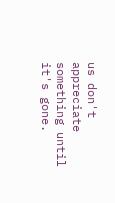us don't appreciate something until it's gone.